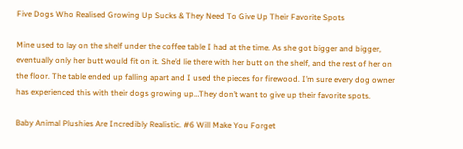Five Dogs Who Realised Growing Up Sucks & They Need To Give Up Their Favorite Spots

Mine used to lay on the shelf under the coffee table I had at the time. As she got bigger and bigger, eventually only her butt would fit on it. She’d lie there with her butt on the shelf, and the rest of her on the floor. The table ended up falling apart and I used the pieces for firewood. I’m sure every dog owner has experienced this with their dogs growing up…They don’t want to give up their favorite spots.

Baby Animal Plushies Are Incredibly Realistic. #6 Will Make You Forget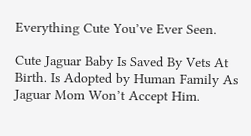Everything Cute You’ve Ever Seen.

Cute Jaguar Baby Is Saved By Vets At Birth. Is Adopted by Human Family As Jaguar Mom Won’t Accept Him.